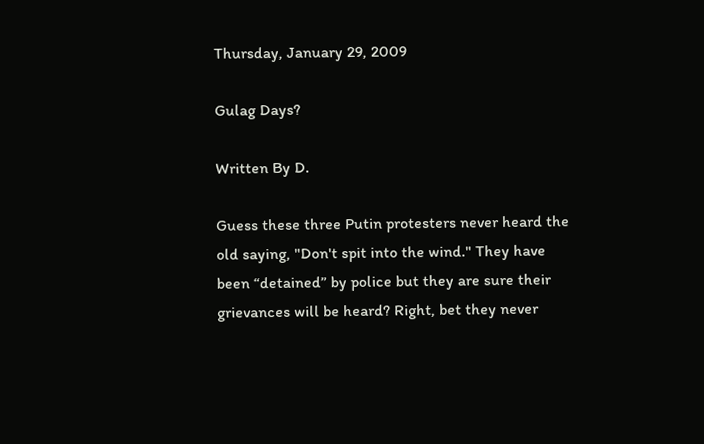Thursday, January 29, 2009

Gulag Days?

Written By D.

Guess these three Putin protesters never heard the old saying, "Don't spit into the wind." They have been “detained” by police but they are sure their grievances will be heard? Right, bet they never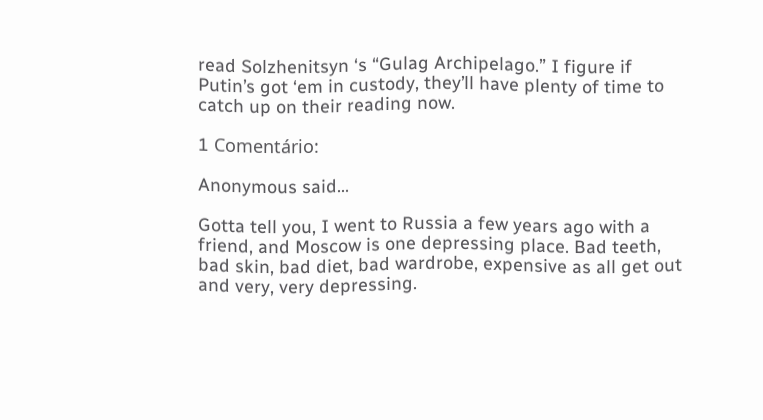read Solzhenitsyn ‘s “Gulag Archipelago.” I figure if Putin’s got ‘em in custody, they’ll have plenty of time to catch up on their reading now.

1 Comentário:

Anonymous said...

Gotta tell you, I went to Russia a few years ago with a friend, and Moscow is one depressing place. Bad teeth, bad skin, bad diet, bad wardrobe, expensive as all get out and very, very depressing.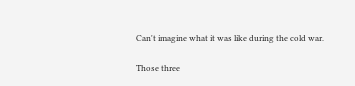Can't imagine what it was like during the cold war.

Those three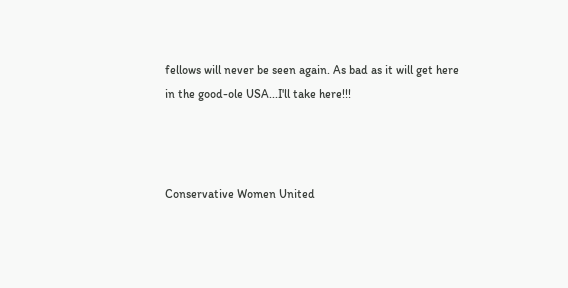fellows will never be seen again. As bad as it will get here in the good-ole USA...I'll take here!!!



Conservative Women United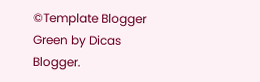©Template Blogger Green by Dicas Blogger.